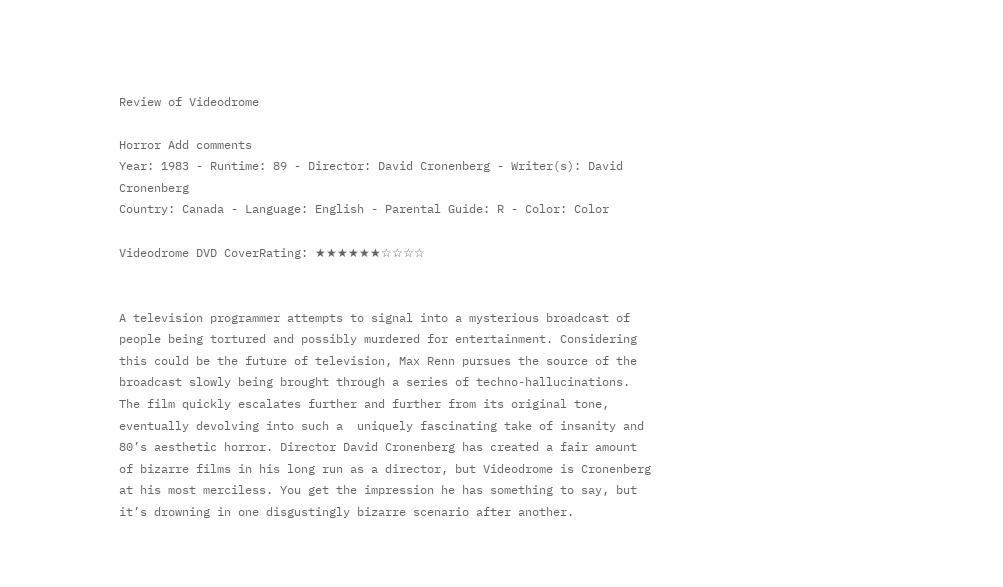Review of Videodrome

Horror Add comments
Year: 1983 - Runtime: 89 - Director: David Cronenberg - Writer(s): David Cronenberg
Country: Canada - Language: English - Parental Guide: R - Color: Color

Videodrome DVD CoverRating: ★★★★★★☆☆☆☆


A television programmer attempts to signal into a mysterious broadcast of people being tortured and possibly murdered for entertainment. Considering this could be the future of television, Max Renn pursues the source of the broadcast slowly being brought through a series of techno-hallucinations. The film quickly escalates further and further from its original tone, eventually devolving into such a  uniquely fascinating take of insanity and 80’s aesthetic horror. Director David Cronenberg has created a fair amount of bizarre films in his long run as a director, but Videodrome is Cronenberg at his most merciless. You get the impression he has something to say, but it’s drowning in one disgustingly bizarre scenario after another.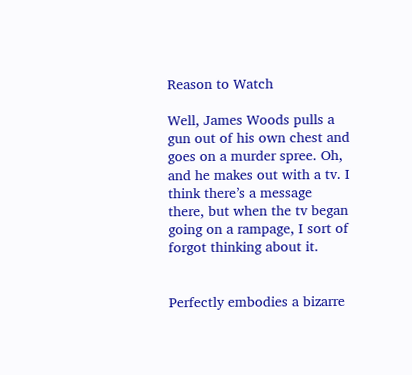Reason to Watch

Well, James Woods pulls a gun out of his own chest and goes on a murder spree. Oh, and he makes out with a tv. I think there’s a message there, but when the tv began going on a rampage, I sort of forgot thinking about it.


Perfectly embodies a bizarre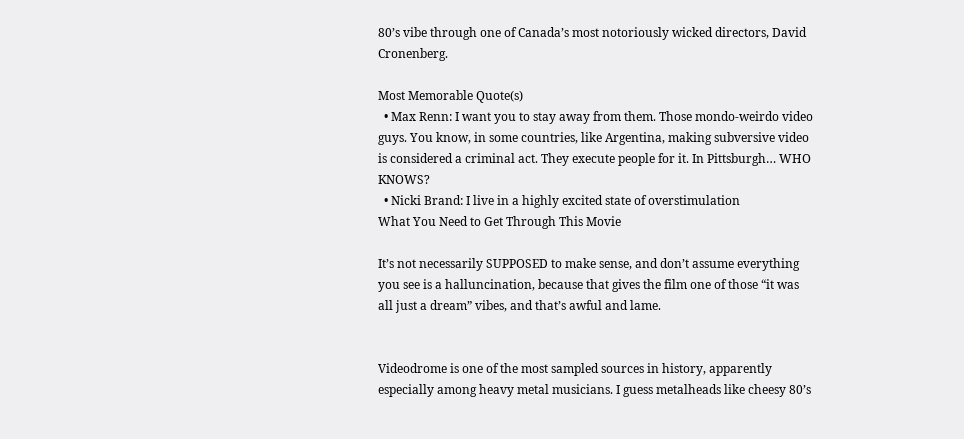80’s vibe through one of Canada’s most notoriously wicked directors, David Cronenberg.

Most Memorable Quote(s)
  • Max Renn: I want you to stay away from them. Those mondo-weirdo video guys. You know, in some countries, like Argentina, making subversive video is considered a criminal act. They execute people for it. In Pittsburgh… WHO KNOWS?
  • Nicki Brand: I live in a highly excited state of overstimulation
What You Need to Get Through This Movie

It’s not necessarily SUPPOSED to make sense, and don’t assume everything you see is a halluncination, because that gives the film one of those “it was all just a dream” vibes, and that’s awful and lame.


Videodrome is one of the most sampled sources in history, apparently especially among heavy metal musicians. I guess metalheads like cheesy 80’s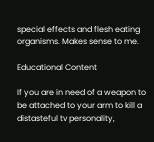special effects and flesh eating organisms. Makes sense to me.

Educational Content

If you are in need of a weapon to be attached to your arm to kill a distasteful tv personality,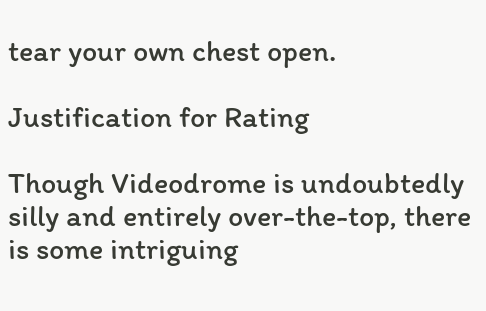tear your own chest open.

Justification for Rating

Though Videodrome is undoubtedly silly and entirely over-the-top, there is some intriguing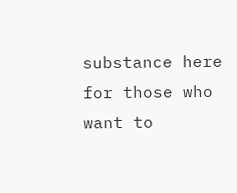substance here for those who want to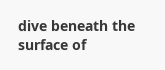dive beneath the surface of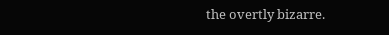the overtly bizarre.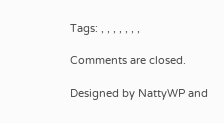Tags: , , , , , , ,

Comments are closed.

Designed by NattyWP and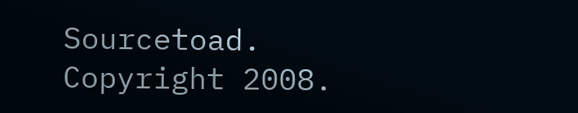Sourcetoad.
Copyright 2008.